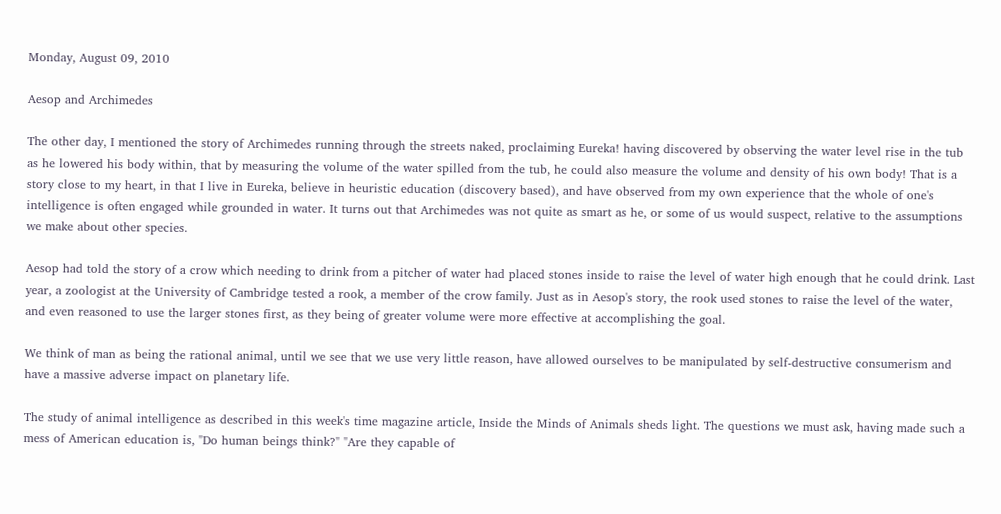Monday, August 09, 2010

Aesop and Archimedes

The other day, I mentioned the story of Archimedes running through the streets naked, proclaiming Eureka! having discovered by observing the water level rise in the tub as he lowered his body within, that by measuring the volume of the water spilled from the tub, he could also measure the volume and density of his own body! That is a story close to my heart, in that I live in Eureka, believe in heuristic education (discovery based), and have observed from my own experience that the whole of one's intelligence is often engaged while grounded in water. It turns out that Archimedes was not quite as smart as he, or some of us would suspect, relative to the assumptions we make about other species.

Aesop had told the story of a crow which needing to drink from a pitcher of water had placed stones inside to raise the level of water high enough that he could drink. Last year, a zoologist at the University of Cambridge tested a rook, a member of the crow family. Just as in Aesop's story, the rook used stones to raise the level of the water, and even reasoned to use the larger stones first, as they being of greater volume were more effective at accomplishing the goal.

We think of man as being the rational animal, until we see that we use very little reason, have allowed ourselves to be manipulated by self-destructive consumerism and have a massive adverse impact on planetary life.

The study of animal intelligence as described in this week's time magazine article, Inside the Minds of Animals sheds light. The questions we must ask, having made such a mess of American education is, "Do human beings think?" "Are they capable of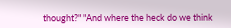thought?" "And where the heck do we think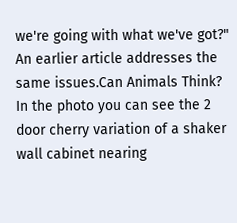we're going with what we've got?" An earlier article addresses the same issues.Can Animals Think? In the photo you can see the 2 door cherry variation of a shaker wall cabinet nearing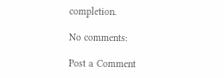completion.

No comments:

Post a Comment